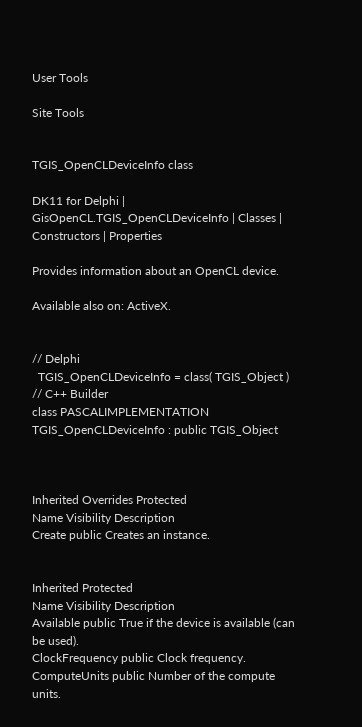User Tools

Site Tools


TGIS_OpenCLDeviceInfo class

DK11 for Delphi | GisOpenCL.TGIS_OpenCLDeviceInfo | Classes | Constructors | Properties

Provides information about an OpenCL device.

Available also on: ActiveX.


// Delphi
  TGIS_OpenCLDeviceInfo = class( TGIS_Object )
// C++ Builder
class PASCALIMPLEMENTATION TGIS_OpenCLDeviceInfo : public TGIS_Object



Inherited Overrides Protected
Name Visibility Description
Create public Creates an instance.


Inherited Protected
Name Visibility Description
Available public True if the device is available (can be used).
ClockFrequency public Clock frequency.
ComputeUnits public Number of the compute units.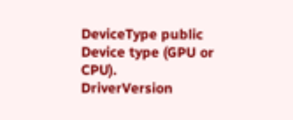DeviceType public Device type (GPU or CPU).
DriverVersion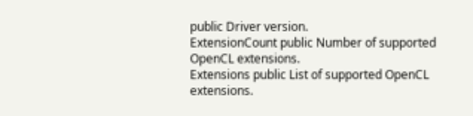public Driver version.
ExtensionCount public Number of supported OpenCL extensions.
Extensions public List of supported OpenCL extensions.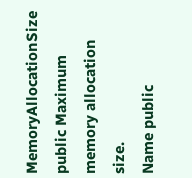MemoryAllocationSize public Maximum memory allocation size.
Name public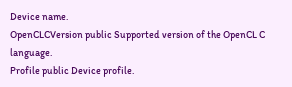Device name.
OpenCLCVersion public Supported version of the OpenCL C language.
Profile public Device profile.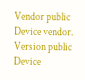Vendor public Device vendor.
Version public Device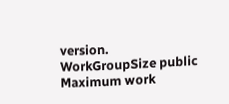version.
WorkGroupSize public Maximum work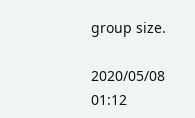group size.

2020/05/08 01:12